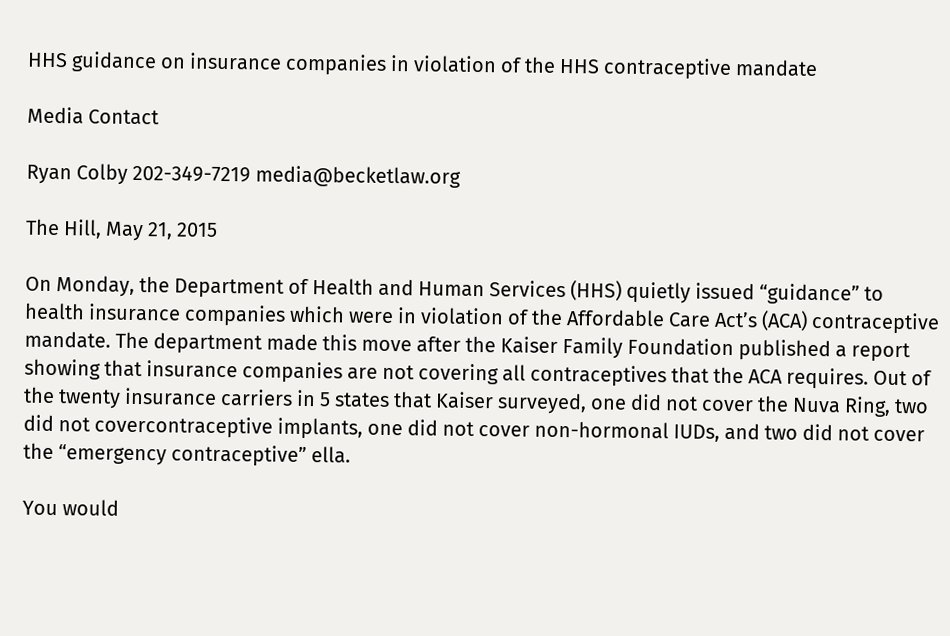HHS guidance on insurance companies in violation of the HHS contraceptive mandate

Media Contact

Ryan Colby 202-349-7219 media@becketlaw.org

The Hill, May 21, 2015

On Monday, the Department of Health and Human Services (HHS) quietly issued “guidance” to health insurance companies which were in violation of the Affordable Care Act’s (ACA) contraceptive mandate. The department made this move after the Kaiser Family Foundation published a report showing that insurance companies are not covering all contraceptives that the ACA requires. Out of the twenty insurance carriers in 5 states that Kaiser surveyed, one did not cover the Nuva Ring, two did not covercontraceptive implants, one did not cover non-hormonal IUDs, and two did not cover the “emergency contraceptive” ella.

You would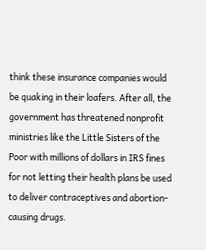think these insurance companies would be quaking in their loafers. After all, the government has threatened nonprofit ministries like the Little Sisters of the Poor with millions of dollars in IRS fines for not letting their health plans be used to deliver contraceptives and abortion-causing drugs.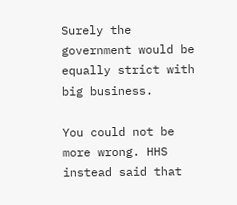Surely the government would be equally strict with big business.

You could not be more wrong. HHS instead said that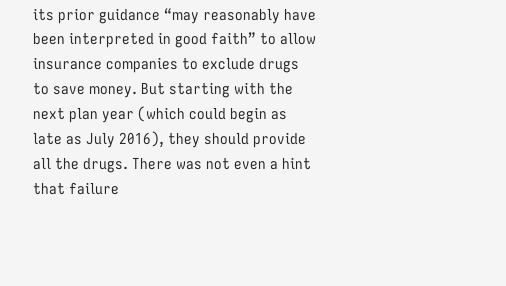its prior guidance “may reasonably have been interpreted in good faith” to allow insurance companies to exclude drugs to save money. But starting with the next plan year (which could begin as late as July 2016), they should provide all the drugs. There was not even a hint that failure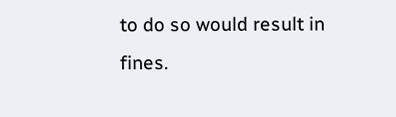to do so would result in fines.